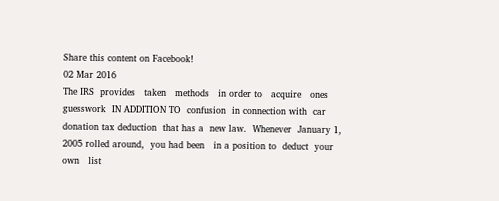Share this content on Facebook!
02 Mar 2016
The IRS  provides   taken   methods   in order to   acquire   ones  guesswork  IN ADDITION TO  confusion  in connection with  car donation tax deduction  that has a  new law.  Whenever  January 1, 2005 rolled around,  you had been   in a position to  deduct  your own   list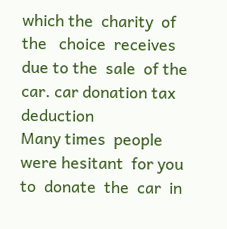which the  charity  of the   choice  receives  due to the  sale  of the  car. car donation tax deduction
Many times  people  were hesitant  for you to  donate  the  car  in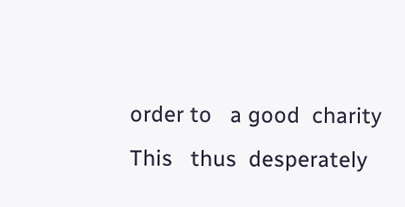order to   a good  charity  This   thus  desperately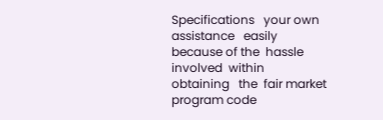Specifications   your own   assistance   easily   because of the  hassle involved  within   obtaining   the  fair market  program code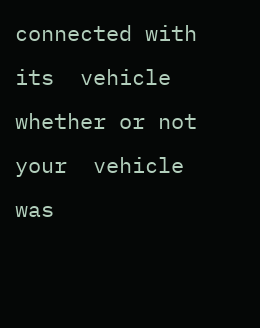connected with   its  vehicle  whether or not   your  vehicle  was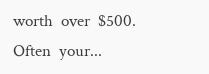worth  over  $500. Often  your...